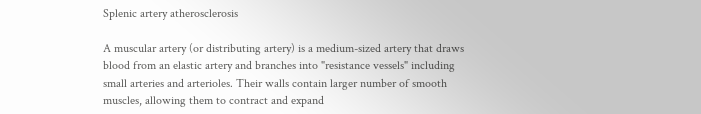Splenic artery atherosclerosis

A muscular artery (or distributing artery) is a medium-sized artery that draws blood from an elastic artery and branches into "resistance vessels" including small arteries and arterioles. Their walls contain larger number of smooth muscles, allowing them to contract and expand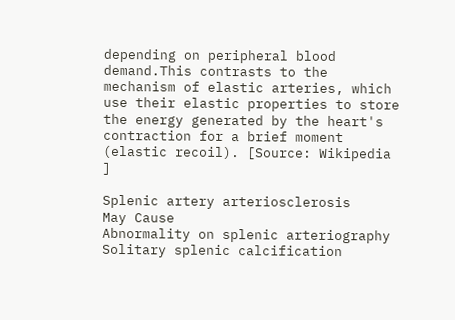depending on peripheral blood demand.This contrasts to the mechanism of elastic arteries, which use their elastic properties to store the energy generated by the heart's contraction for a brief moment (elastic recoil). [Source: Wikipedia ]

Splenic artery arteriosclerosis
May Cause
Abnormality on splenic arteriography
Solitary splenic calcification